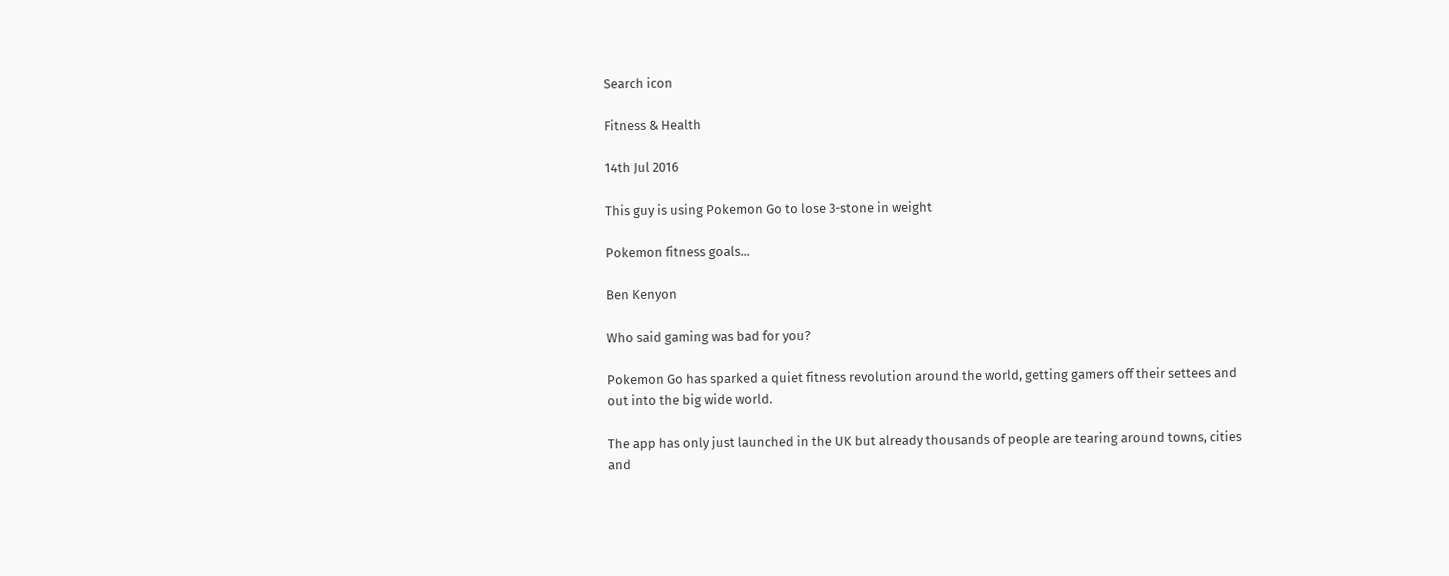Search icon

Fitness & Health

14th Jul 2016

This guy is using Pokemon Go to lose 3-stone in weight

Pokemon fitness goals...

Ben Kenyon

Who said gaming was bad for you?

Pokemon Go has sparked a quiet fitness revolution around the world, getting gamers off their settees and out into the big wide world.

The app has only just launched in the UK but already thousands of people are tearing around towns, cities and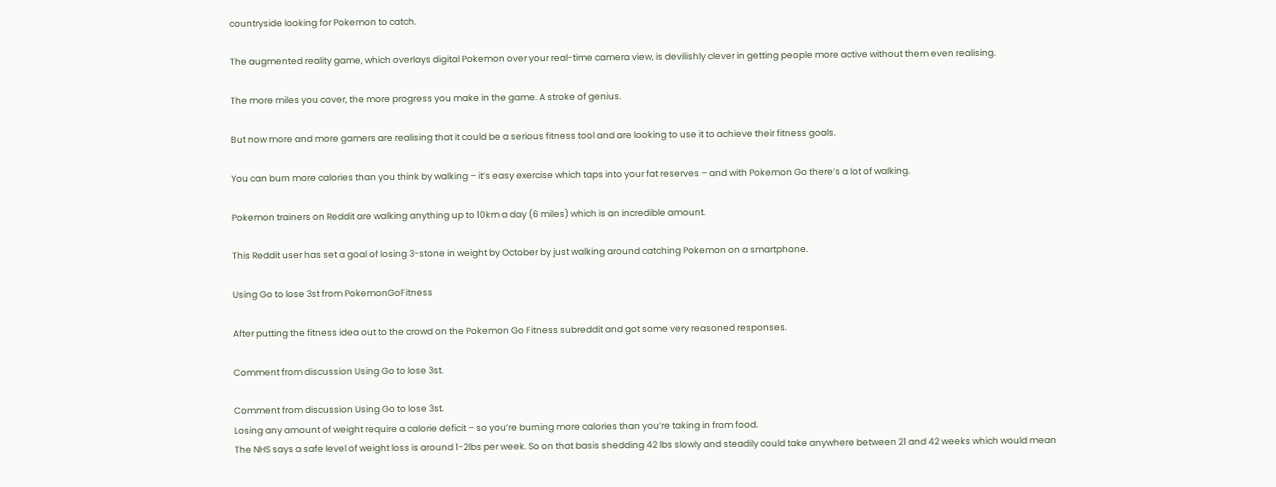countryside looking for Pokemon to catch.

The augmented reality game, which overlays digital Pokemon over your real-time camera view, is devilishly clever in getting people more active without them even realising.

The more miles you cover, the more progress you make in the game. A stroke of genius.

But now more and more gamers are realising that it could be a serious fitness tool and are looking to use it to achieve their fitness goals.

You can burn more calories than you think by walking – it’s easy exercise which taps into your fat reserves – and with Pokemon Go there’s a lot of walking.

Pokemon trainers on Reddit are walking anything up to 10km a day (6 miles) which is an incredible amount.

This Reddit user has set a goal of losing 3-stone in weight by October by just walking around catching Pokemon on a smartphone.

Using Go to lose 3st from PokemonGoFitness

After putting the fitness idea out to the crowd on the Pokemon Go Fitness subreddit and got some very reasoned responses.

Comment from discussion Using Go to lose 3st.

Comment from discussion Using Go to lose 3st.
Losing any amount of weight require a calorie deficit – so you’re burning more calories than you’re taking in from food.
The NHS says a safe level of weight loss is around 1-2lbs per week. So on that basis shedding 42 lbs slowly and steadily could take anywhere between 21 and 42 weeks which would mean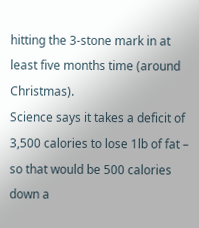hitting the 3-stone mark in at least five months time (around Christmas).
Science says it takes a deficit of 3,500 calories to lose 1lb of fat – so that would be 500 calories down a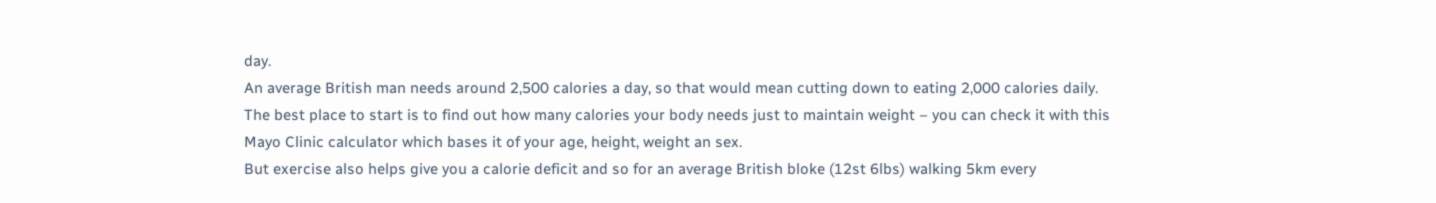day.
An average British man needs around 2,500 calories a day, so that would mean cutting down to eating 2,000 calories daily.
The best place to start is to find out how many calories your body needs just to maintain weight – you can check it with this Mayo Clinic calculator which bases it of your age, height, weight an sex.
But exercise also helps give you a calorie deficit and so for an average British bloke (12st 6lbs) walking 5km every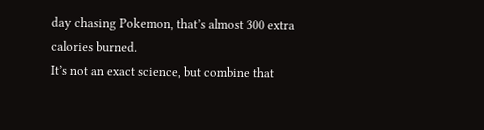day chasing Pokemon, that’s almost 300 extra calories burned.
It’s not an exact science, but combine that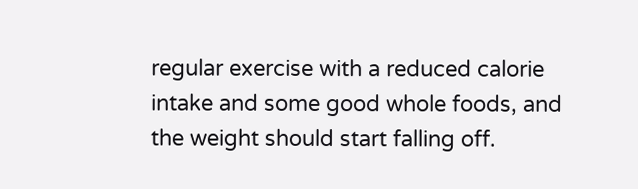regular exercise with a reduced calorie intake and some good whole foods, and the weight should start falling off.